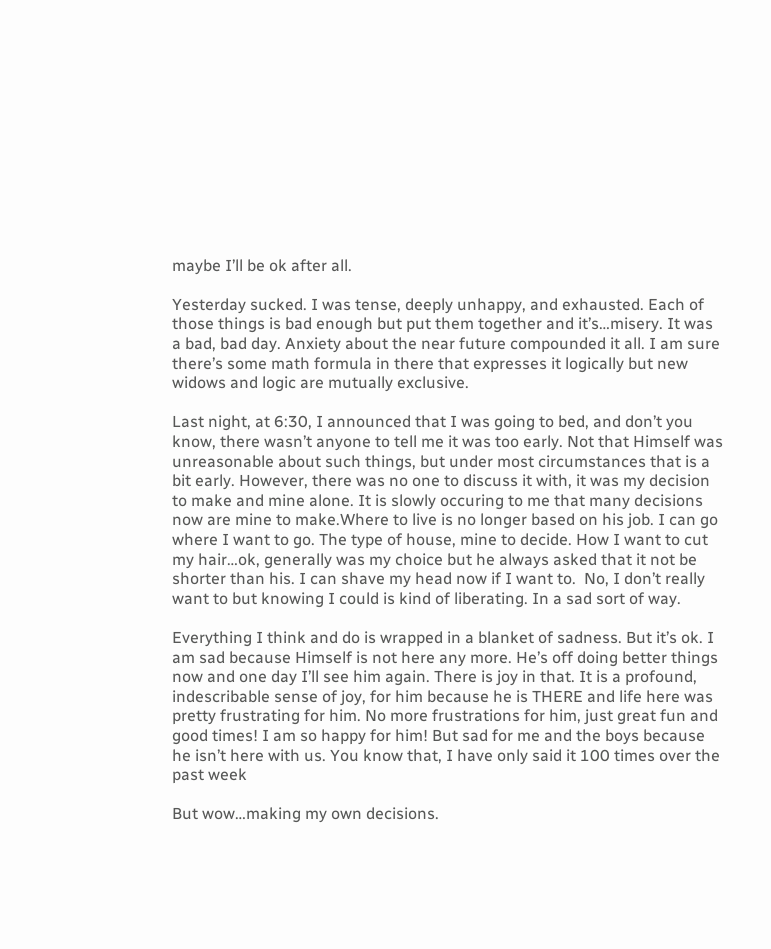maybe I’ll be ok after all.

Yesterday sucked. I was tense, deeply unhappy, and exhausted. Each of those things is bad enough but put them together and it’s…misery. It was a bad, bad day. Anxiety about the near future compounded it all. I am sure there’s some math formula in there that expresses it logically but new widows and logic are mutually exclusive.

Last night, at 6:30, I announced that I was going to bed, and don’t you know, there wasn’t anyone to tell me it was too early. Not that Himself was unreasonable about such things, but under most circumstances that is a bit early. However, there was no one to discuss it with, it was my decision to make and mine alone. It is slowly occuring to me that many decisions now are mine to make.Where to live is no longer based on his job. I can go where I want to go. The type of house, mine to decide. How I want to cut my hair…ok, generally was my choice but he always asked that it not be shorter than his. I can shave my head now if I want to.  No, I don’t really want to but knowing I could is kind of liberating. In a sad sort of way.

Everything I think and do is wrapped in a blanket of sadness. But it’s ok. I am sad because Himself is not here any more. He’s off doing better things now and one day I’ll see him again. There is joy in that. It is a profound, indescribable sense of joy, for him because he is THERE and life here was pretty frustrating for him. No more frustrations for him, just great fun and good times! I am so happy for him! But sad for me and the boys because he isn’t here with us. You know that, I have only said it 100 times over the past week

But wow…making my own decisions.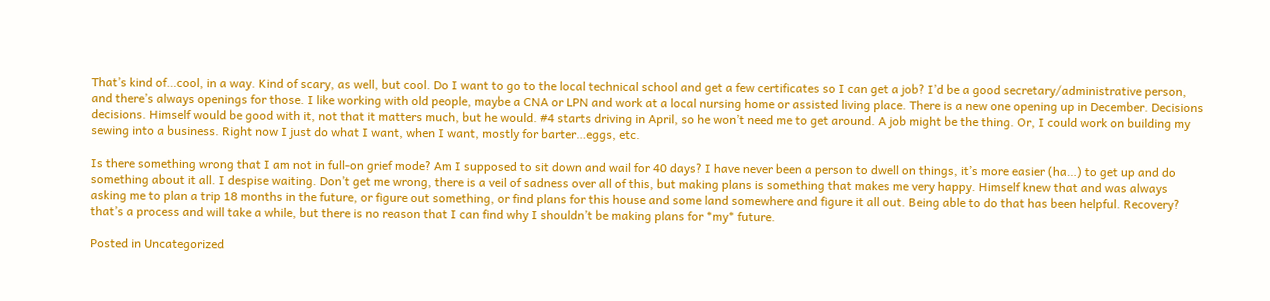That’s kind of…cool, in a way. Kind of scary, as well, but cool. Do I want to go to the local technical school and get a few certificates so I can get a job? I’d be a good secretary/administrative person, and there’s always openings for those. I like working with old people, maybe a CNA or LPN and work at a local nursing home or assisted living place. There is a new one opening up in December. Decisions decisions. Himself would be good with it, not that it matters much, but he would. #4 starts driving in April, so he won’t need me to get around. A job might be the thing. Or, I could work on building my sewing into a business. Right now I just do what I want, when I want, mostly for barter…eggs, etc.

Is there something wrong that I am not in full-on grief mode? Am I supposed to sit down and wail for 40 days? I have never been a person to dwell on things, it’s more easier (ha…) to get up and do something about it all. I despise waiting. Don’t get me wrong, there is a veil of sadness over all of this, but making plans is something that makes me very happy. Himself knew that and was always asking me to plan a trip 18 months in the future, or figure out something, or find plans for this house and some land somewhere and figure it all out. Being able to do that has been helpful. Recovery? that’s a process and will take a while, but there is no reason that I can find why I shouldn’t be making plans for *my* future.

Posted in Uncategorized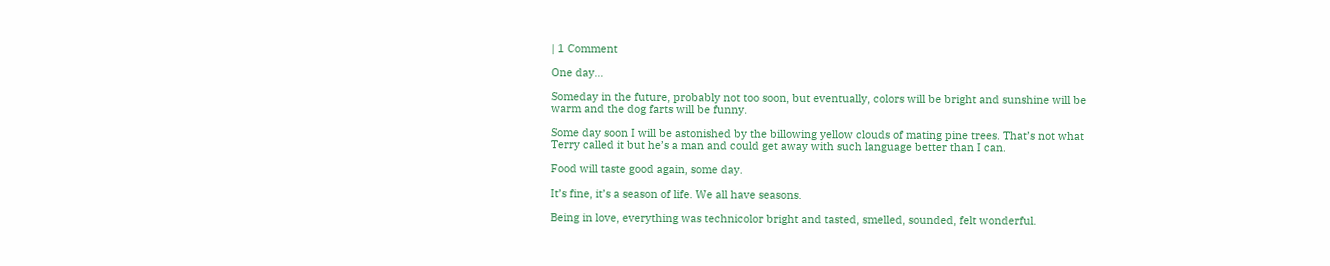| 1 Comment

One day…

Someday in the future, probably not too soon, but eventually, colors will be bright and sunshine will be warm and the dog farts will be funny.

Some day soon I will be astonished by the billowing yellow clouds of mating pine trees. That’s not what Terry called it but he’s a man and could get away with such language better than I can.

Food will taste good again, some day.

It’s fine, it’s a season of life. We all have seasons.

Being in love, everything was technicolor bright and tasted, smelled, sounded, felt wonderful.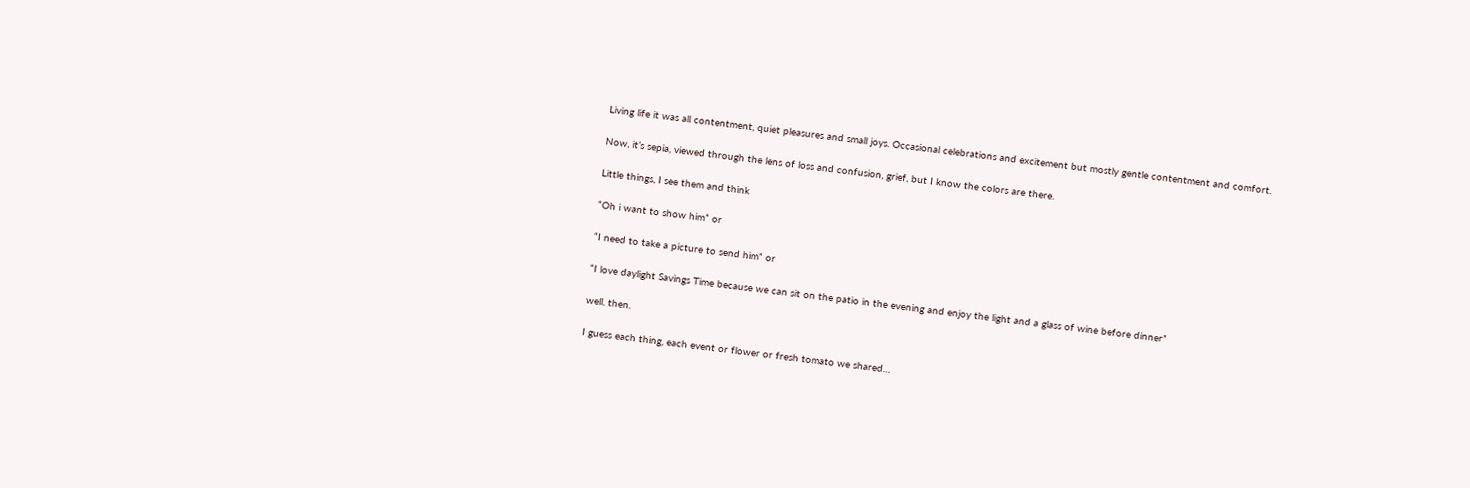Living life it was all contentment, quiet pleasures and small joys. Occasional celebrations and excitement but mostly gentle contentment and comfort.

Now, it’s sepia, viewed through the lens of loss and confusion, grief, but I know the colors are there.

Little things, I see them and think

“Oh i want to show him” or

“I need to take a picture to send him” or

“I love daylight Savings Time because we can sit on the patio in the evening and enjoy the light and a glass of wine before dinner”

well. then.

I guess each thing, each event or flower or fresh tomato we shared…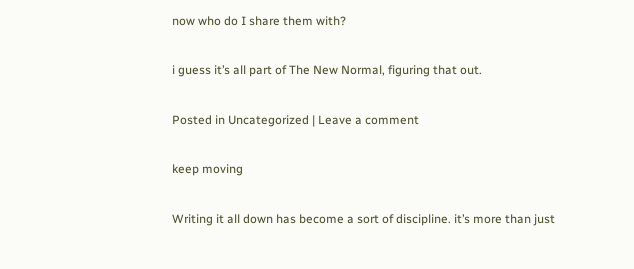now who do I share them with?

i guess it’s all part of The New Normal, figuring that out.

Posted in Uncategorized | Leave a comment

keep moving

Writing it all down has become a sort of discipline. it’s more than just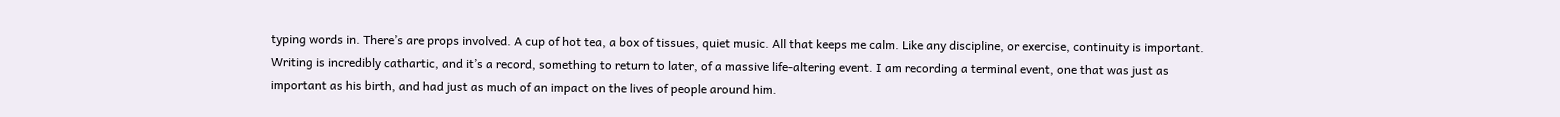typing words in. There’s are props involved. A cup of hot tea, a box of tissues, quiet music. All that keeps me calm. Like any discipline, or exercise, continuity is important. Writing is incredibly cathartic, and it’s a record, something to return to later, of a massive life-altering event. I am recording a terminal event, one that was just as important as his birth, and had just as much of an impact on the lives of people around him.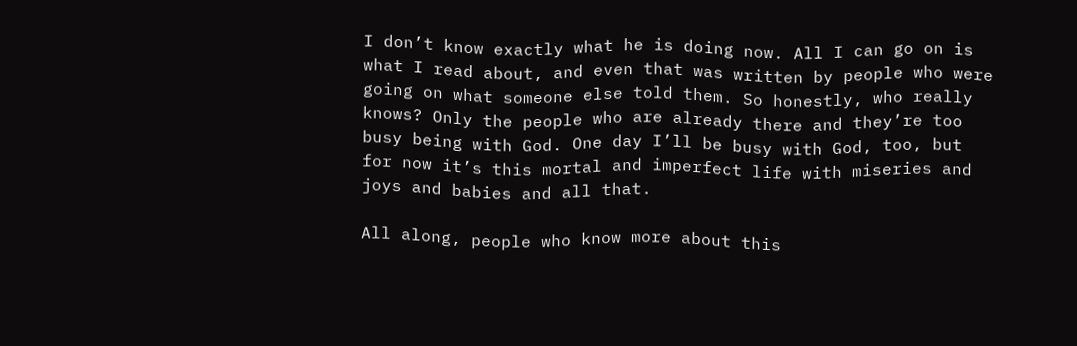I don’t know exactly what he is doing now. All I can go on is what I read about, and even that was written by people who were going on what someone else told them. So honestly, who really knows? Only the people who are already there and they’re too busy being with God. One day I’ll be busy with God, too, but for now it’s this mortal and imperfect life with miseries and joys and babies and all that.

All along, people who know more about this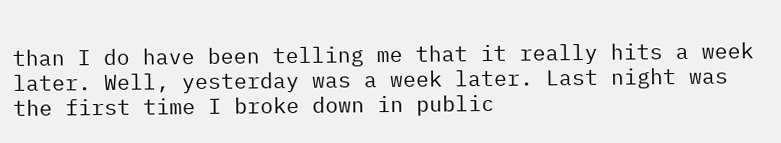than I do have been telling me that it really hits a week later. Well, yesterday was a week later. Last night was the first time I broke down in public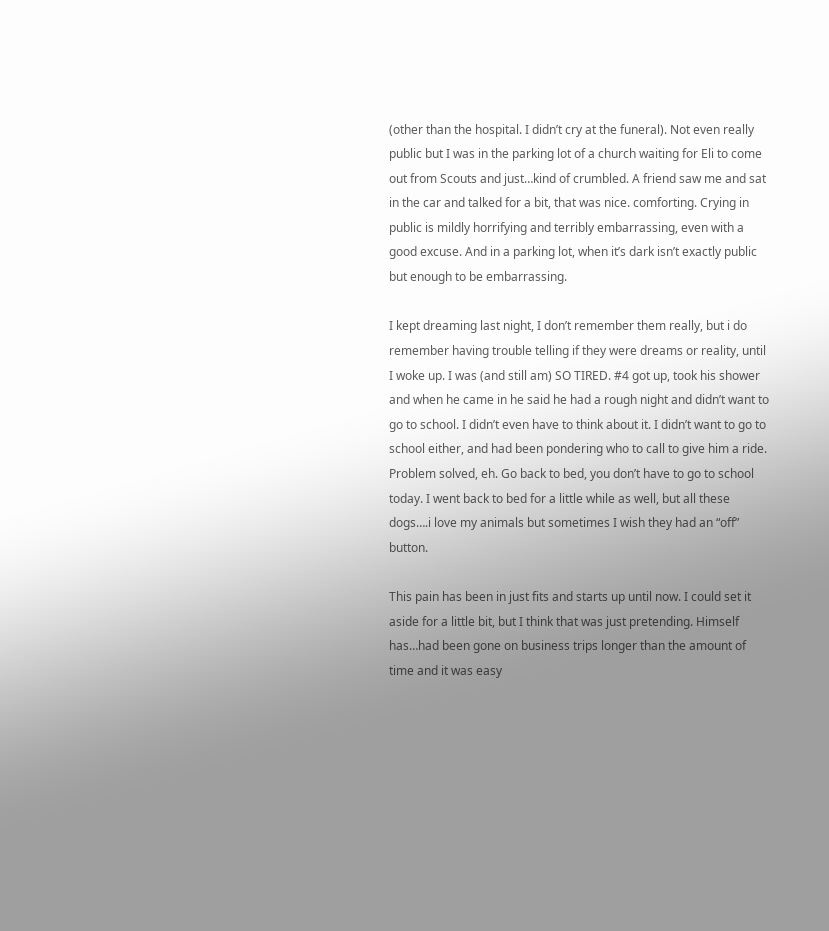(other than the hospital. I didn’t cry at the funeral). Not even really public but I was in the parking lot of a church waiting for Eli to come out from Scouts and just…kind of crumbled. A friend saw me and sat in the car and talked for a bit, that was nice. comforting. Crying in public is mildly horrifying and terribly embarrassing, even with a good excuse. And in a parking lot, when it’s dark isn’t exactly public but enough to be embarrassing.

I kept dreaming last night, I don’t remember them really, but i do remember having trouble telling if they were dreams or reality, until I woke up. I was (and still am) SO TIRED. #4 got up, took his shower and when he came in he said he had a rough night and didn’t want to go to school. I didn’t even have to think about it. I didn’t want to go to school either, and had been pondering who to call to give him a ride. Problem solved, eh. Go back to bed, you don’t have to go to school today. I went back to bed for a little while as well, but all these dogs….i love my animals but sometimes I wish they had an “off” button.

This pain has been in just fits and starts up until now. I could set it aside for a little bit, but I think that was just pretending. Himself has…had been gone on business trips longer than the amount of time and it was easy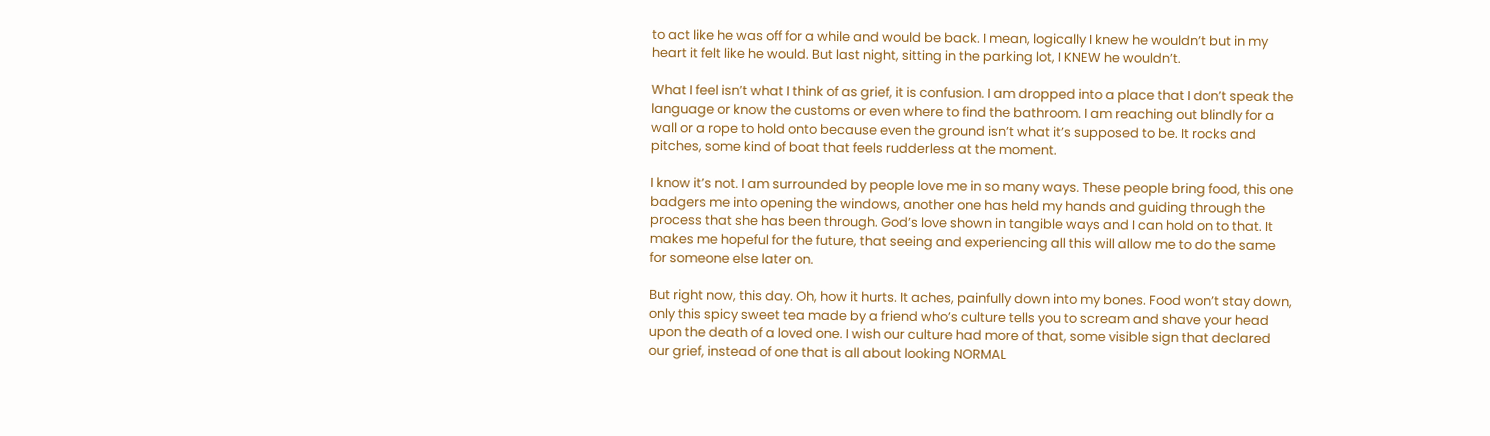to act like he was off for a while and would be back. I mean, logically I knew he wouldn’t but in my heart it felt like he would. But last night, sitting in the parking lot, I KNEW he wouldn’t.

What I feel isn’t what I think of as grief, it is confusion. I am dropped into a place that I don’t speak the language or know the customs or even where to find the bathroom. I am reaching out blindly for a wall or a rope to hold onto because even the ground isn’t what it’s supposed to be. It rocks and pitches, some kind of boat that feels rudderless at the moment.

I know it’s not. I am surrounded by people love me in so many ways. These people bring food, this one badgers me into opening the windows, another one has held my hands and guiding through the process that she has been through. God’s love shown in tangible ways and I can hold on to that. It makes me hopeful for the future, that seeing and experiencing all this will allow me to do the same for someone else later on.

But right now, this day. Oh, how it hurts. It aches, painfully down into my bones. Food won’t stay down, only this spicy sweet tea made by a friend who’s culture tells you to scream and shave your head upon the death of a loved one. I wish our culture had more of that, some visible sign that declared our grief, instead of one that is all about looking NORMAL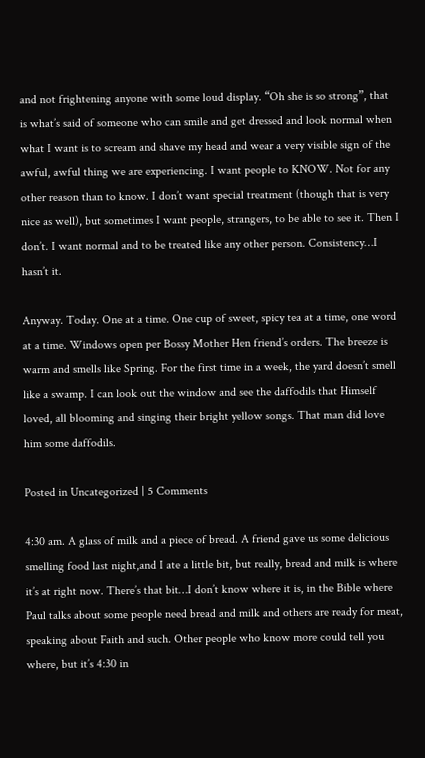and not frightening anyone with some loud display. “Oh she is so strong”, that is what’s said of someone who can smile and get dressed and look normal when what I want is to scream and shave my head and wear a very visible sign of the awful, awful thing we are experiencing. I want people to KNOW. Not for any other reason than to know. I don’t want special treatment (though that is very nice as well), but sometimes I want people, strangers, to be able to see it. Then I don’t. I want normal and to be treated like any other person. Consistency…I hasn’t it.

Anyway. Today. One at a time. One cup of sweet, spicy tea at a time, one word at a time. Windows open per Bossy Mother Hen friend’s orders. The breeze is warm and smells like Spring. For the first time in a week, the yard doesn’t smell like a swamp. I can look out the window and see the daffodils that Himself loved, all blooming and singing their bright yellow songs. That man did love him some daffodils.

Posted in Uncategorized | 5 Comments

4:30 am. A glass of milk and a piece of bread. A friend gave us some delicious smelling food last night,and I ate a little bit, but really, bread and milk is where it’s at right now. There’s that bit…I don’t know where it is, in the Bible where Paul talks about some people need bread and milk and others are ready for meat, speaking about Faith and such. Other people who know more could tell you where, but it’s 4:30 in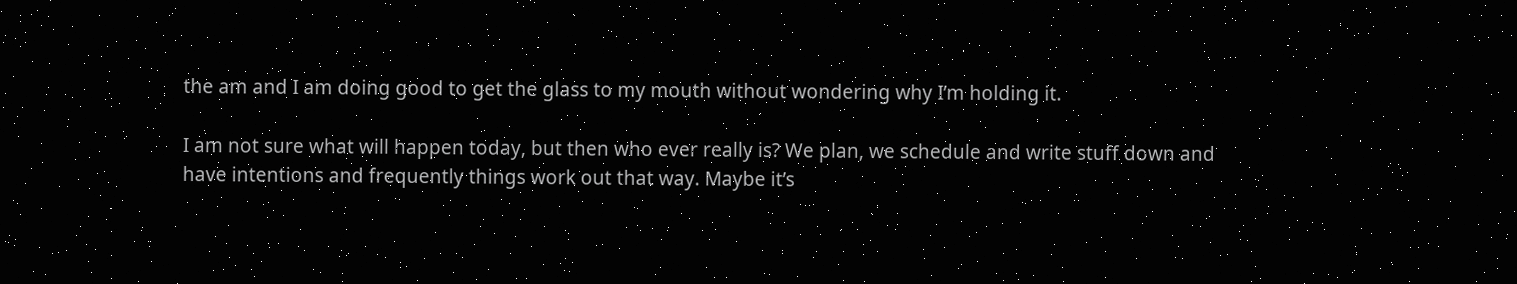the am and I am doing good to get the glass to my mouth without wondering why I’m holding it.

I am not sure what will happen today, but then who ever really is? We plan, we schedule and write stuff down and have intentions and frequently things work out that way. Maybe it’s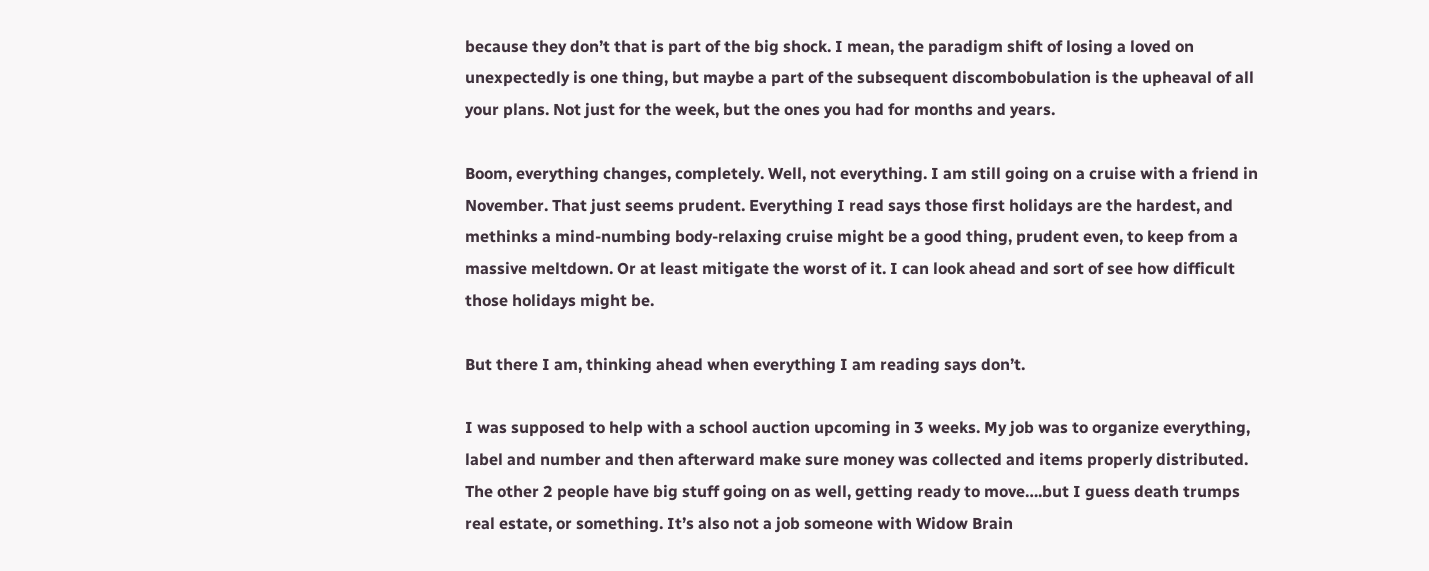because they don’t that is part of the big shock. I mean, the paradigm shift of losing a loved on unexpectedly is one thing, but maybe a part of the subsequent discombobulation is the upheaval of all your plans. Not just for the week, but the ones you had for months and years.

Boom, everything changes, completely. Well, not everything. I am still going on a cruise with a friend in November. That just seems prudent. Everything I read says those first holidays are the hardest, and methinks a mind-numbing body-relaxing cruise might be a good thing, prudent even, to keep from a massive meltdown. Or at least mitigate the worst of it. I can look ahead and sort of see how difficult those holidays might be.

But there I am, thinking ahead when everything I am reading says don’t.

I was supposed to help with a school auction upcoming in 3 weeks. My job was to organize everything, label and number and then afterward make sure money was collected and items properly distributed. The other 2 people have big stuff going on as well, getting ready to move….but I guess death trumps real estate, or something. It’s also not a job someone with Widow Brain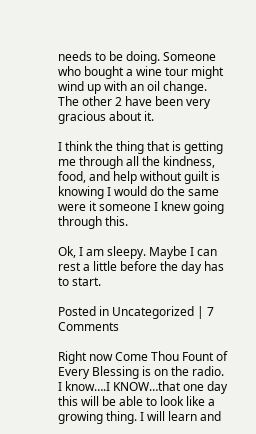needs to be doing. Someone who bought a wine tour might wind up with an oil change. The other 2 have been very gracious about it.

I think the thing that is getting me through all the kindness, food, and help without guilt is knowing I would do the same were it someone I knew going through this.

Ok, I am sleepy. Maybe I can rest a little before the day has to start.

Posted in Uncategorized | 7 Comments

Right now Come Thou Fount of Every Blessing is on the radio. I know….I KNOW…that one day this will be able to look like a growing thing. I will learn and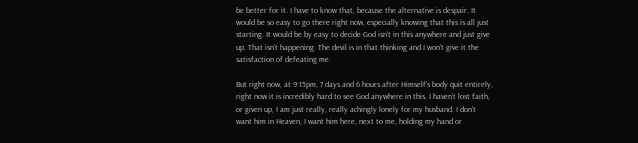be better for it. I have to know that, because the alternative is despair. It would be so easy to go there right now, especially knowing that this is all just starting. It would be by easy to decide God isn’t in this anywhere and just give up. That isn’t happening. The devil is in that thinking and I won’t give it the satisfaction of defeating me.

But right now, at 9:15pm, 7 days and 6 hours after Himself’s body quit entirely, right now it is incredibly hard to see God anywhere in this. I haven’t lost faith, or given up, I am just really, really achingly lonely for my husband. I don’t want him in Heaven, I want him here, next to me, holding my hand or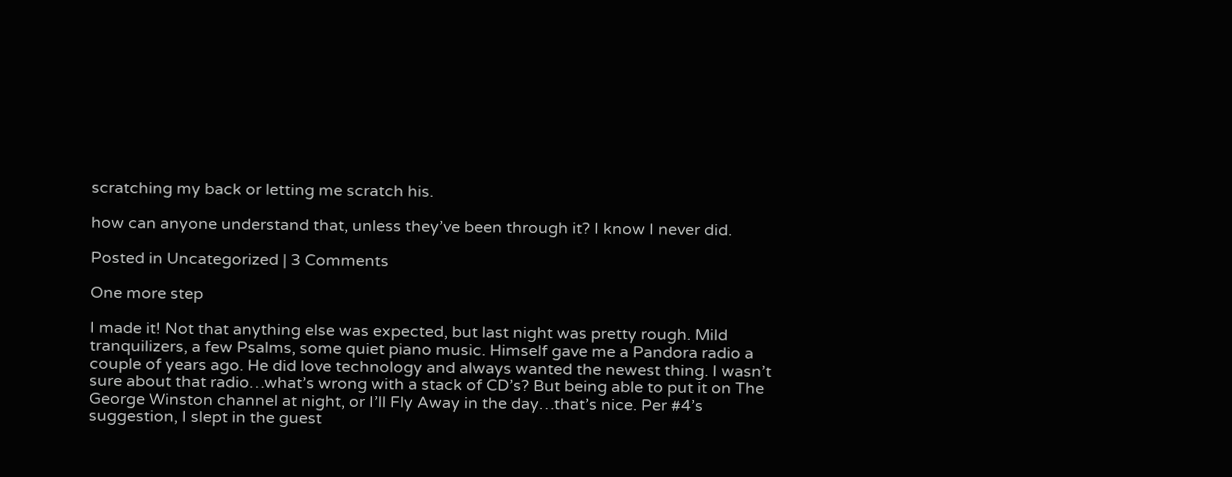scratching my back or letting me scratch his.

how can anyone understand that, unless they’ve been through it? I know I never did.

Posted in Uncategorized | 3 Comments

One more step

I made it! Not that anything else was expected, but last night was pretty rough. Mild tranquilizers, a few Psalms, some quiet piano music. Himself gave me a Pandora radio a couple of years ago. He did love technology and always wanted the newest thing. I wasn’t sure about that radio…what’s wrong with a stack of CD’s? But being able to put it on The George Winston channel at night, or I’ll Fly Away in the day…that’s nice. Per #4’s suggestion, I slept in the guest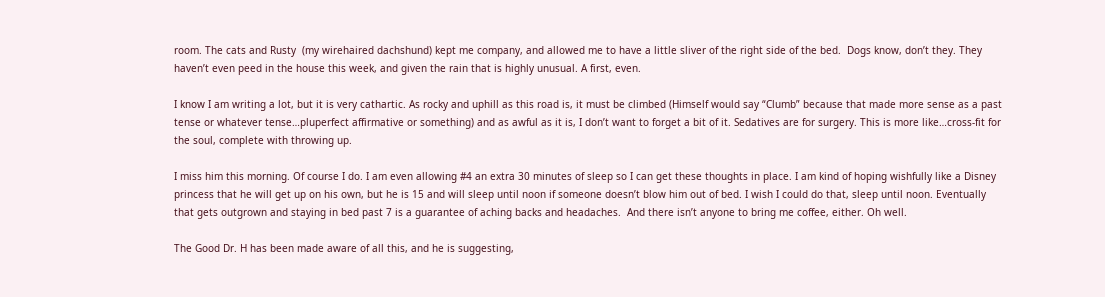room. The cats and Rusty  (my wirehaired dachshund) kept me company, and allowed me to have a little sliver of the right side of the bed.  Dogs know, don’t they. They haven’t even peed in the house this week, and given the rain that is highly unusual. A first, even.

I know I am writing a lot, but it is very cathartic. As rocky and uphill as this road is, it must be climbed (Himself would say “Clumb” because that made more sense as a past tense or whatever tense…pluperfect affirmative or something) and as awful as it is, I don’t want to forget a bit of it. Sedatives are for surgery. This is more like…cross-fit for the soul, complete with throwing up.

I miss him this morning. Of course I do. I am even allowing #4 an extra 30 minutes of sleep so I can get these thoughts in place. I am kind of hoping wishfully like a Disney princess that he will get up on his own, but he is 15 and will sleep until noon if someone doesn’t blow him out of bed. I wish I could do that, sleep until noon. Eventually that gets outgrown and staying in bed past 7 is a guarantee of aching backs and headaches.  And there isn’t anyone to bring me coffee, either. Oh well.

The Good Dr. H has been made aware of all this, and he is suggesting,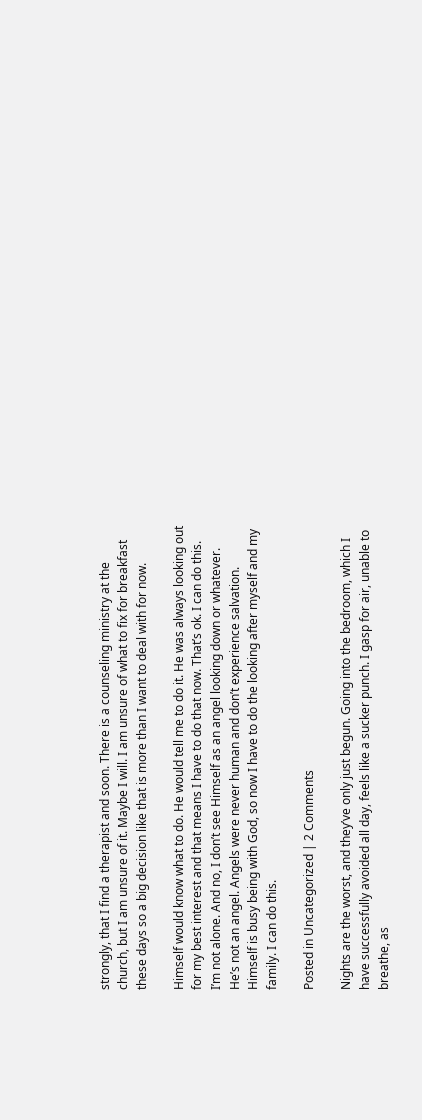strongly, that I find a therapist and soon. There is a counseling ministry at the church, but I am unsure of it. Maybe I will. I am unsure of what to fix for breakfast these days so a big decision like that is more than I want to deal with for now.

Himself would know what to do. He would tell me to do it. He was always looking out for my best interest and that means I have to do that now. That’s ok. I can do this. I’m not alone. And no, I don’t see Himself as an angel looking down or whatever. He’s not an angel. Angels were never human and don’t experience salvation. Himself is busy being with God, so now I have to do the looking after myself and my family. I can do this.

Posted in Uncategorized | 2 Comments

Nights are the worst, and they’ve only just begun. Going into the bedroom, which I have successfully avoided all day, feels like a sucker punch. I gasp for air, unable to breathe, as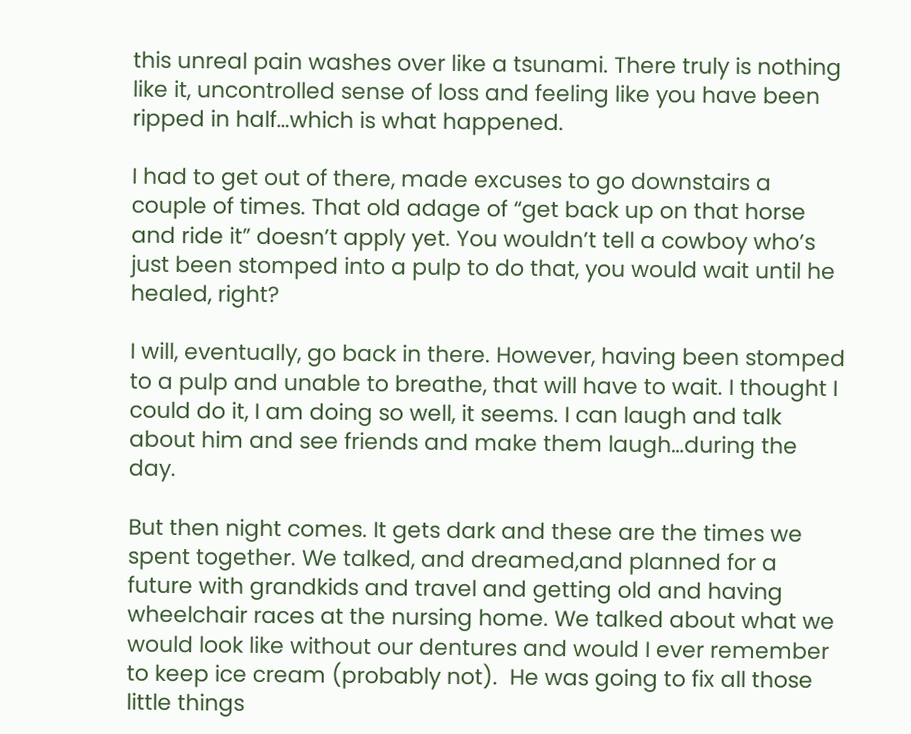this unreal pain washes over like a tsunami. There truly is nothing like it, uncontrolled sense of loss and feeling like you have been ripped in half…which is what happened.

I had to get out of there, made excuses to go downstairs a couple of times. That old adage of “get back up on that horse and ride it” doesn’t apply yet. You wouldn’t tell a cowboy who’s just been stomped into a pulp to do that, you would wait until he healed, right?

I will, eventually, go back in there. However, having been stomped to a pulp and unable to breathe, that will have to wait. I thought I could do it, I am doing so well, it seems. I can laugh and talk about him and see friends and make them laugh…during the day.

But then night comes. It gets dark and these are the times we spent together. We talked, and dreamed,and planned for a future with grandkids and travel and getting old and having wheelchair races at the nursing home. We talked about what we would look like without our dentures and would I ever remember to keep ice cream (probably not).  He was going to fix all those little things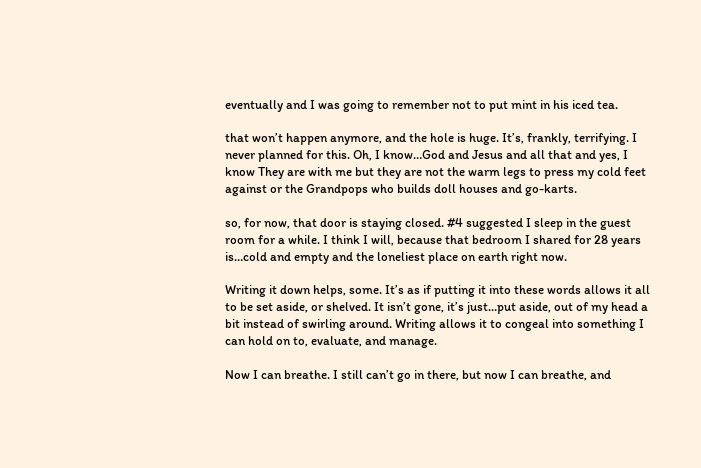eventually and I was going to remember not to put mint in his iced tea.

that won’t happen anymore, and the hole is huge. It’s, frankly, terrifying. I never planned for this. Oh, I know…God and Jesus and all that and yes, I know They are with me but they are not the warm legs to press my cold feet against or the Grandpops who builds doll houses and go-karts.

so, for now, that door is staying closed. #4 suggested I sleep in the guest room for a while. I think I will, because that bedroom I shared for 28 years is…cold and empty and the loneliest place on earth right now.

Writing it down helps, some. It’s as if putting it into these words allows it all to be set aside, or shelved. It isn’t gone, it’s just…put aside, out of my head a bit instead of swirling around. Writing allows it to congeal into something I can hold on to, evaluate, and manage.

Now I can breathe. I still can’t go in there, but now I can breathe, and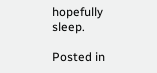hopefully sleep.

Posted in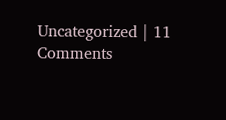Uncategorized | 11 Comments